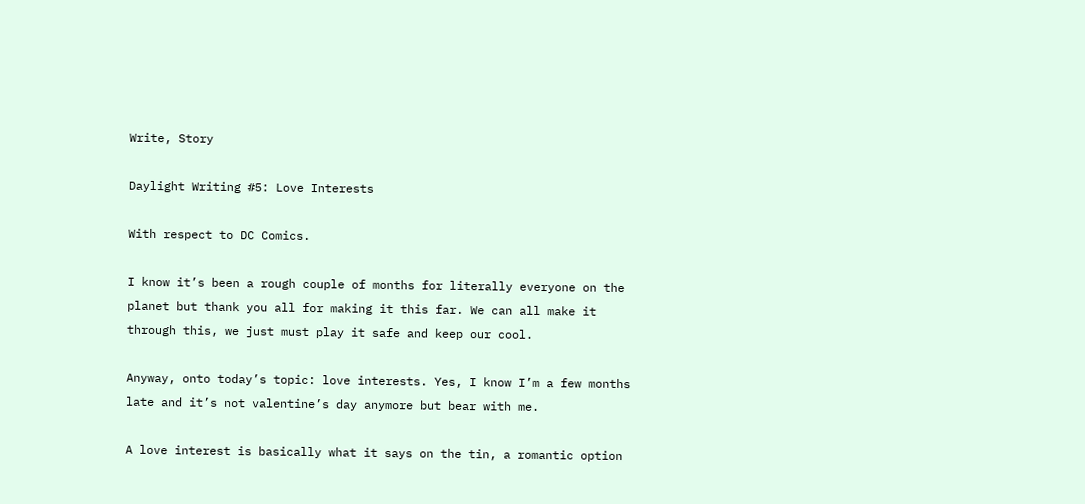Write, Story

Daylight Writing #5: Love Interests

With respect to DC Comics.

I know it’s been a rough couple of months for literally everyone on the planet but thank you all for making it this far. We can all make it through this, we just must play it safe and keep our cool.

Anyway, onto today’s topic: love interests. Yes, I know I’m a few months late and it’s not valentine’s day anymore but bear with me.

A love interest is basically what it says on the tin, a romantic option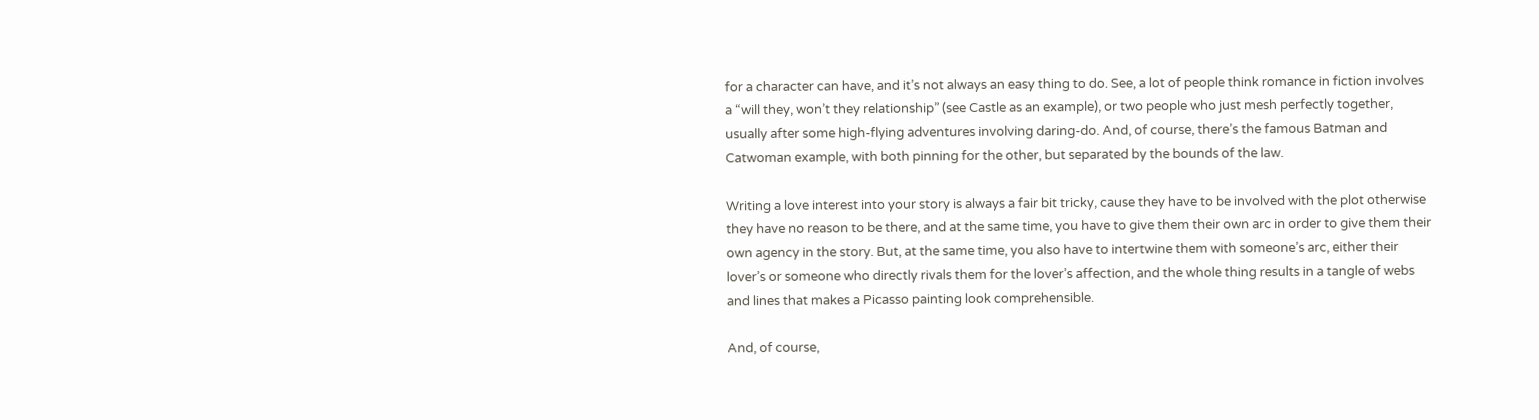for a character can have, and it’s not always an easy thing to do. See, a lot of people think romance in fiction involves a “will they, won’t they relationship” (see Castle as an example), or two people who just mesh perfectly together, usually after some high-flying adventures involving daring-do. And, of course, there’s the famous Batman and Catwoman example, with both pinning for the other, but separated by the bounds of the law.

Writing a love interest into your story is always a fair bit tricky, cause they have to be involved with the plot otherwise they have no reason to be there, and at the same time, you have to give them their own arc in order to give them their own agency in the story. But, at the same time, you also have to intertwine them with someone’s arc, either their lover’s or someone who directly rivals them for the lover’s affection, and the whole thing results in a tangle of webs and lines that makes a Picasso painting look comprehensible.

And, of course,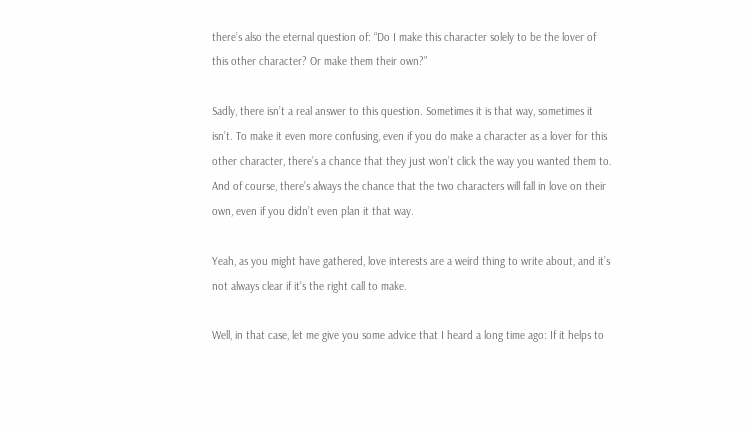there’s also the eternal question of: “Do I make this character solely to be the lover of this other character? Or make them their own?”

Sadly, there isn’t a real answer to this question. Sometimes it is that way, sometimes it isn’t. To make it even more confusing, even if you do make a character as a lover for this other character, there’s a chance that they just won’t click the way you wanted them to. And of course, there’s always the chance that the two characters will fall in love on their own, even if you didn’t even plan it that way.

Yeah, as you might have gathered, love interests are a weird thing to write about, and it’s not always clear if it’s the right call to make.

Well, in that case, let me give you some advice that I heard a long time ago: If it helps to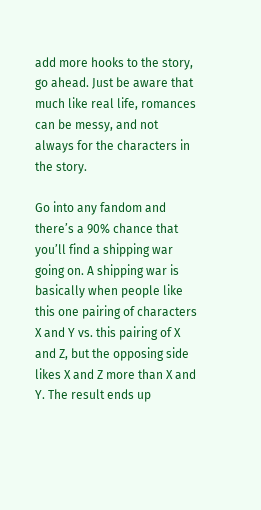add more hooks to the story, go ahead. Just be aware that much like real life, romances can be messy, and not always for the characters in the story.

Go into any fandom and there’s a 90% chance that you’ll find a shipping war going on. A shipping war is basically when people like this one pairing of characters X and Y vs. this pairing of X and Z, but the opposing side likes X and Z more than X and Y. The result ends up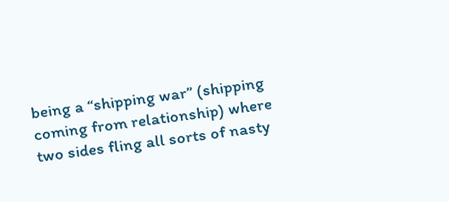being a “shipping war” (shipping coming from relationship) where two sides fling all sorts of nasty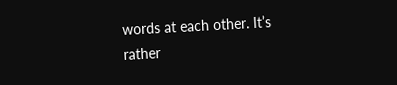words at each other. It’s rather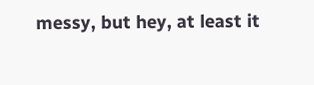messy, but hey, at least it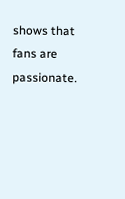shows that fans are passionate.